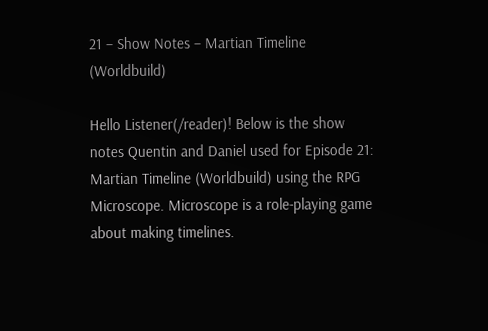21 – Show Notes – Martian Timeline (Worldbuild)

Hello Listener(/reader)! Below is the show notes Quentin and Daniel used for Episode 21: Martian Timeline (Worldbuild) using the RPG Microscope. Microscope is a role-playing game about making timelines.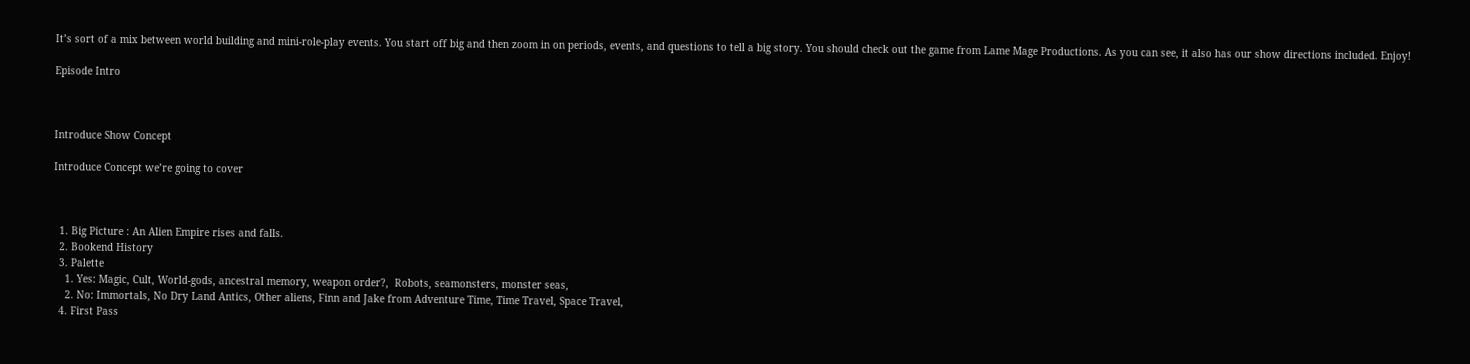It’s sort of a mix between world building and mini-role-play events. You start off big and then zoom in on periods, events, and questions to tell a big story. You should check out the game from Lame Mage Productions. As you can see, it also has our show directions included. Enjoy!

Episode Intro



Introduce Show Concept

Introduce Concept we’re going to cover



  1. Big Picture : An Alien Empire rises and falls.
  2. Bookend History
  3. Palette
    1. Yes: Magic, Cult, World-gods, ancestral memory, weapon order?,  Robots, seamonsters, monster seas,
    2. No: Immortals, No Dry Land Antics, Other aliens, Finn and Jake from Adventure Time, Time Travel, Space Travel,
  4. First Pass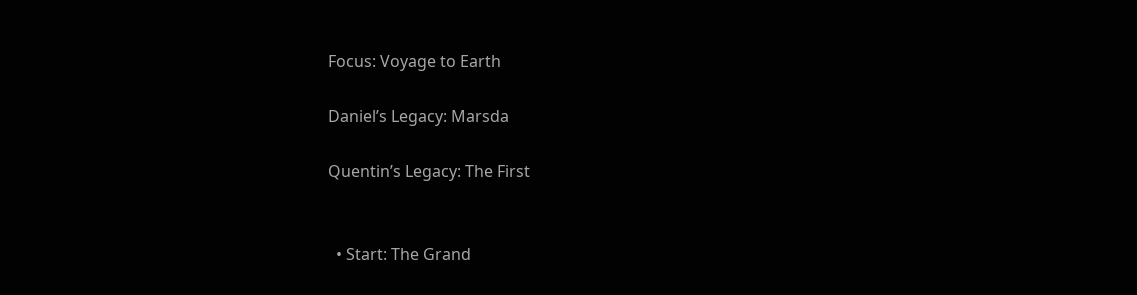Focus: Voyage to Earth

Daniel’s Legacy: Marsda

Quentin’s Legacy: The First


  • Start: The Grand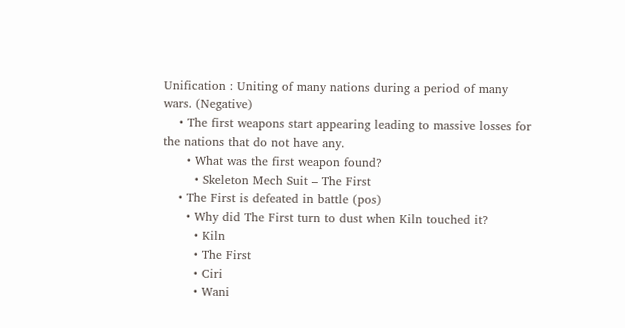Unification : Uniting of many nations during a period of many wars. (Negative)
    • The first weapons start appearing leading to massive losses for the nations that do not have any.
      • What was the first weapon found?
        • Skeleton Mech Suit – The First
    • The First is defeated in battle (pos)
      • Why did The First turn to dust when Kiln touched it?
        • Kiln
        • The First
        • Ciri
        • Wani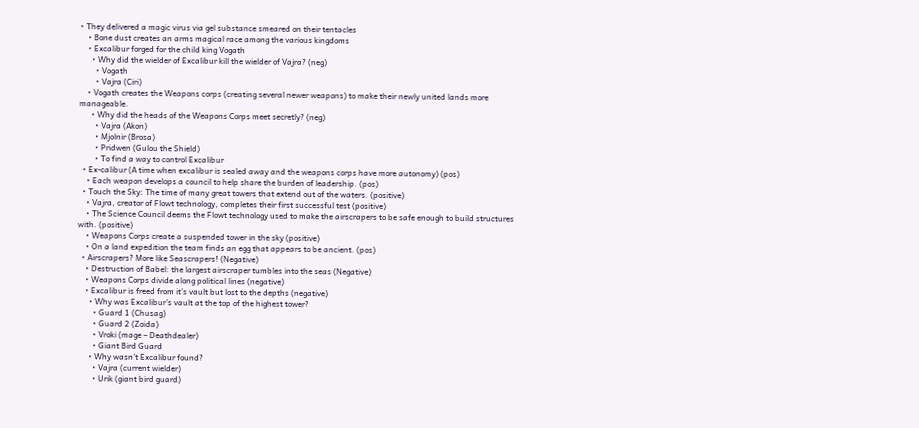• They delivered a magic virus via gel substance smeared on their tentacles
    • Bone dust creates an arms magical race among the various kingdoms
    • Excalibur forged for the child king Vogath
      • Why did the wielder of Excalibur kill the wielder of Vajra? (neg)
        • Vogath
        • Vajra (Ciri)
    • Vogath creates the Weapons corps (creating several newer weapons) to make their newly united lands more manageable.
      • Why did the heads of the Weapons Corps meet secretly? (neg)
        • Vajra (Akon)
        • Mjolnir (Brosa)
        • Pridwen (Gulou the Shield)
        • To find a way to control Excalibur
  • Ex-calibur (A time when excalibur is sealed away and the weapons corps have more autonomy) (pos)
    • Each weapon develops a council to help share the burden of leadership. (pos)
  • Touch the Sky: The time of many great towers that extend out of the waters. (positive)
    • Vajra, creator of Flowt technology, completes their first successful test (positive)
    • The Science Council deems the Flowt technology used to make the airscrapers to be safe enough to build structures with. (positive)
    • Weapons Corps create a suspended tower in the sky (positive)
    • On a land expedition the team finds an egg that appears to be ancient. (pos)
  • Airscrapers? More like Seascrapers! (Negative)
    • Destruction of Babel: the largest airscraper tumbles into the seas (Negative)
    • Weapons Corps divide along political lines (negative)
    • Excalibur is freed from it’s vault but lost to the depths (negative)
      • Why was Excalibur’s vault at the top of the highest tower?
        • Guard 1 (Chusag)
        • Guard 2 (Zoida)
        • Vroki (mage – Deathdealer)
        • Giant Bird Guard
      • Why wasn’t Excalibur found?
        • Vajra (current wielder)
        • Urik (giant bird guard)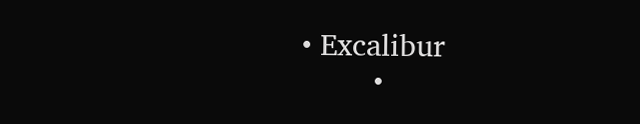• Excalibur
        •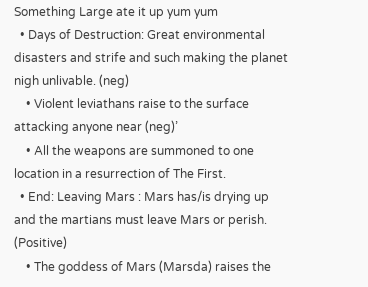Something Large ate it up yum yum
  • Days of Destruction: Great environmental disasters and strife and such making the planet nigh unlivable. (neg)
    • Violent leviathans raise to the surface attacking anyone near (neg)’
    • All the weapons are summoned to one location in a resurrection of The First.
  • End: Leaving Mars : Mars has/is drying up and the martians must leave Mars or perish. (Positive)
    • The goddess of Mars (Marsda) raises the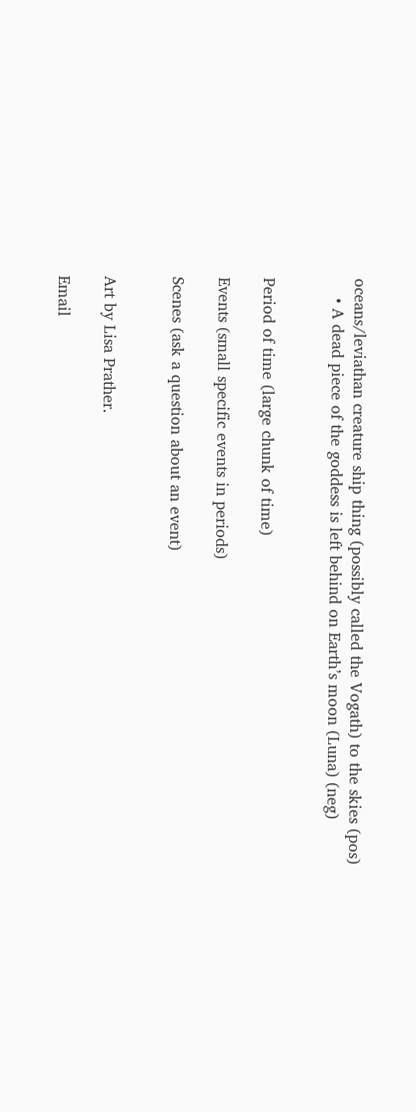oceans/leviathan creature ship thing (possibly called the Vogath) to the skies (pos)
    • A dead piece of the goddess is left behind on Earth’s moon (Luna) (neg)


Period of time (large chunk of time)

Events (small specific events in periods)

Scenes (ask a question about an event)


Art by Lisa Prather.

Email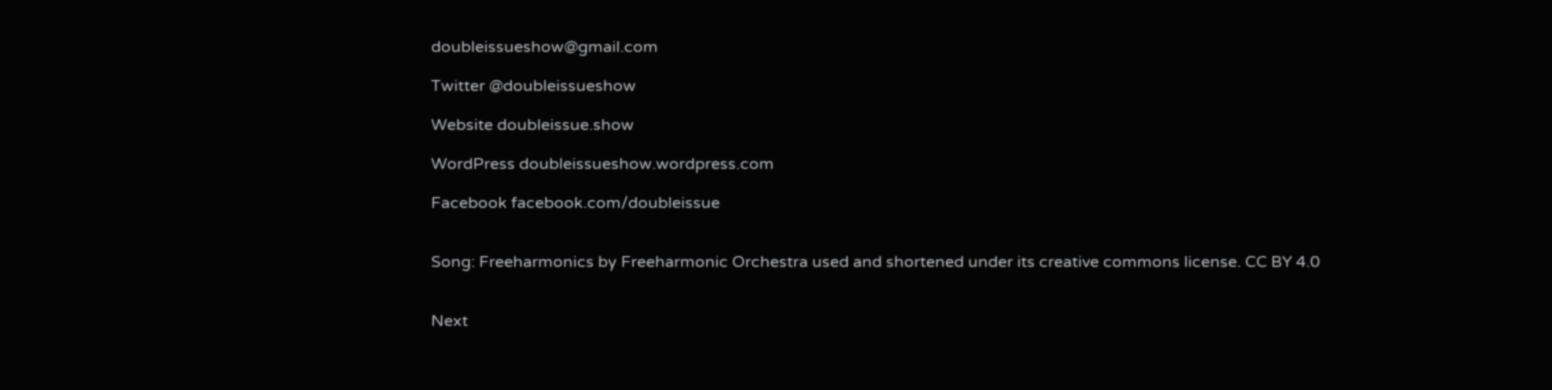doubleissueshow@gmail.com

Twitter @doubleissueshow

Website doubleissue.show

WordPress doubleissueshow.wordpress.com

Facebook facebook.com/doubleissue


Song: Freeharmonics by Freeharmonic Orchestra used and shortened under its creative commons license. CC BY 4.0


Next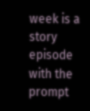week is a story episode with the prompt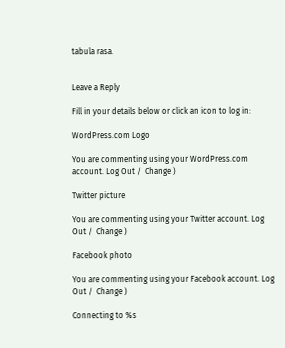tabula rasa.


Leave a Reply

Fill in your details below or click an icon to log in:

WordPress.com Logo

You are commenting using your WordPress.com account. Log Out /  Change )

Twitter picture

You are commenting using your Twitter account. Log Out /  Change )

Facebook photo

You are commenting using your Facebook account. Log Out /  Change )

Connecting to %s